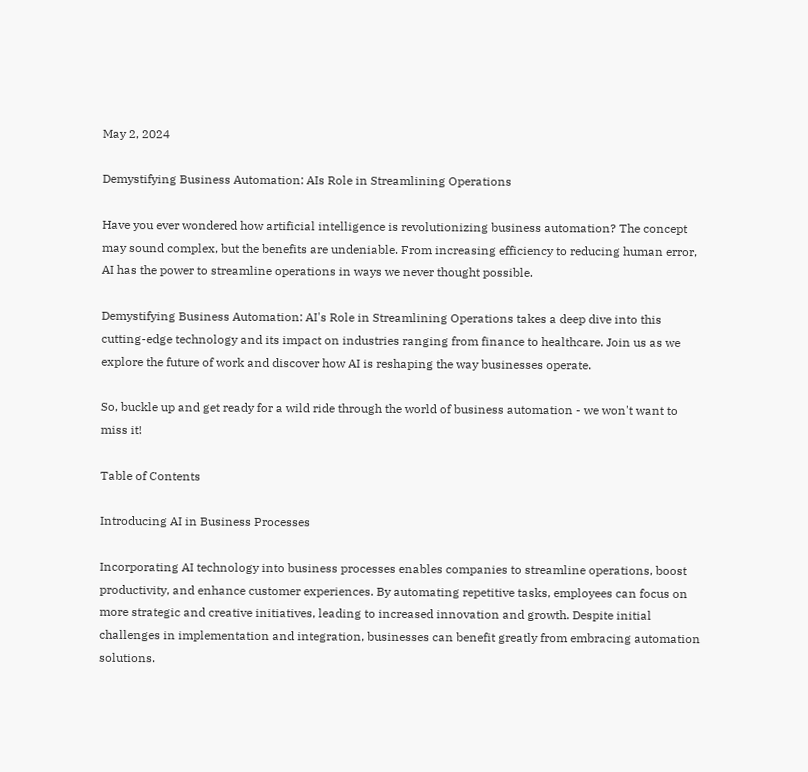May 2, 2024

Demystifying Business Automation: AIs Role in Streamlining Operations

Have you ever wondered how artificial intelligence is revolutionizing business automation? The concept may sound complex, but the benefits are undeniable. From increasing efficiency to reducing human error, AI has the power to streamline operations in ways we never thought possible.

Demystifying Business Automation: AI's Role in Streamlining Operations takes a deep dive into this cutting-edge technology and its impact on industries ranging from finance to healthcare. Join us as we explore the future of work and discover how AI is reshaping the way businesses operate.

So, buckle up and get ready for a wild ride through the world of business automation - we won't want to miss it!

Table of Contents

Introducing AI in Business Processes

Incorporating AI technology into business processes enables companies to streamline operations, boost productivity, and enhance customer experiences. By automating repetitive tasks, employees can focus on more strategic and creative initiatives, leading to increased innovation and growth. Despite initial challenges in implementation and integration, businesses can benefit greatly from embracing automation solutions.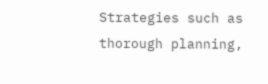Strategies such as thorough planning,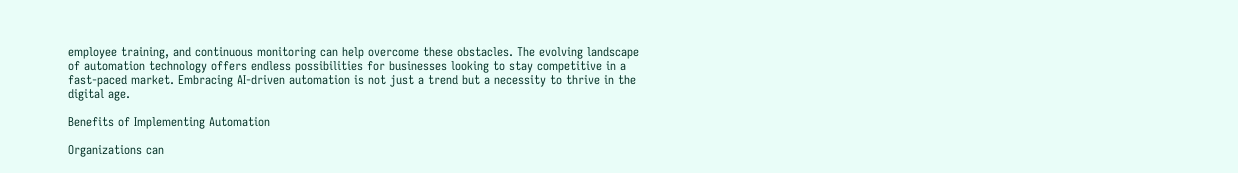employee training, and continuous monitoring can help overcome these obstacles. The evolving landscape of automation technology offers endless possibilities for businesses looking to stay competitive in a fast-paced market. Embracing AI-driven automation is not just a trend but a necessity to thrive in the digital age.

Benefits of Implementing Automation

Organizations can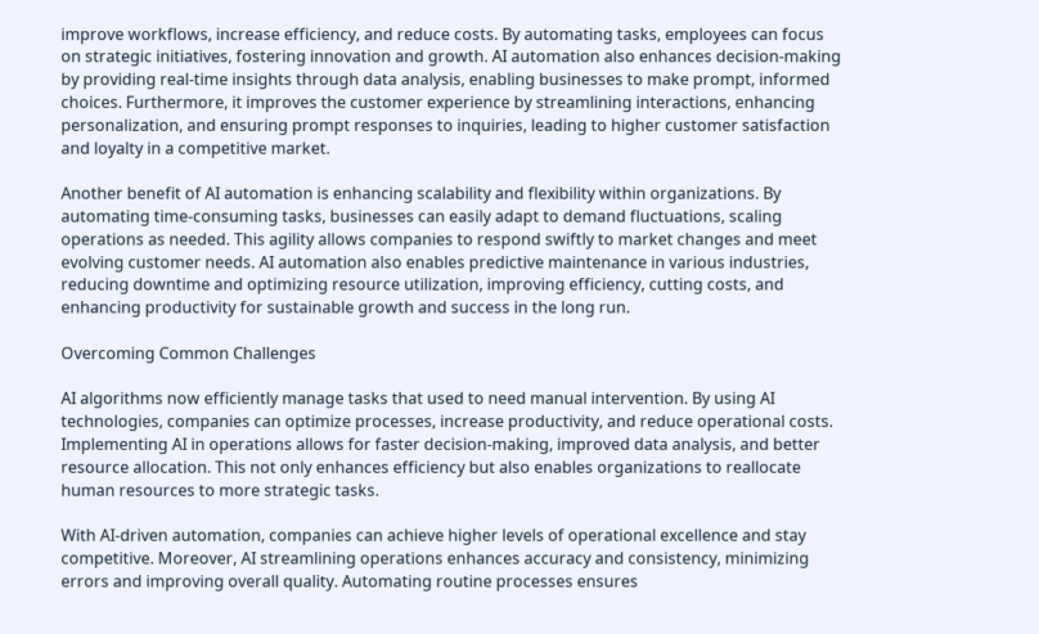improve workflows, increase efficiency, and reduce costs. By automating tasks, employees can focus on strategic initiatives, fostering innovation and growth. AI automation also enhances decision-making by providing real-time insights through data analysis, enabling businesses to make prompt, informed choices. Furthermore, it improves the customer experience by streamlining interactions, enhancing personalization, and ensuring prompt responses to inquiries, leading to higher customer satisfaction and loyalty in a competitive market.

Another benefit of AI automation is enhancing scalability and flexibility within organizations. By automating time-consuming tasks, businesses can easily adapt to demand fluctuations, scaling operations as needed. This agility allows companies to respond swiftly to market changes and meet evolving customer needs. AI automation also enables predictive maintenance in various industries, reducing downtime and optimizing resource utilization, improving efficiency, cutting costs, and enhancing productivity for sustainable growth and success in the long run.

Overcoming Common Challenges

AI algorithms now efficiently manage tasks that used to need manual intervention. By using AI technologies, companies can optimize processes, increase productivity, and reduce operational costs. Implementing AI in operations allows for faster decision-making, improved data analysis, and better resource allocation. This not only enhances efficiency but also enables organizations to reallocate human resources to more strategic tasks.

With AI-driven automation, companies can achieve higher levels of operational excellence and stay competitive. Moreover, AI streamlining operations enhances accuracy and consistency, minimizing errors and improving overall quality. Automating routine processes ensures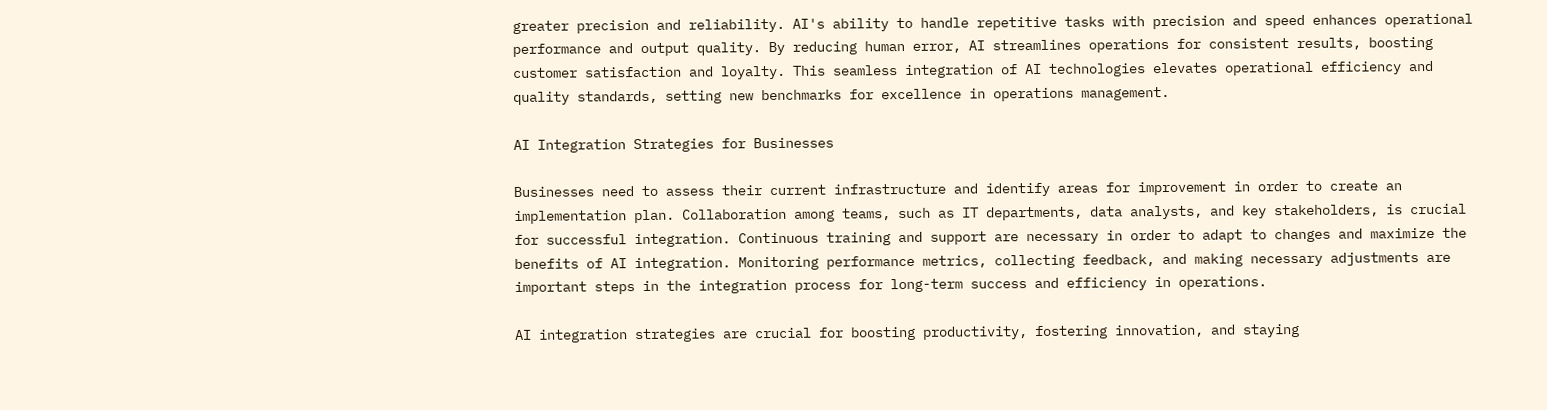greater precision and reliability. AI's ability to handle repetitive tasks with precision and speed enhances operational performance and output quality. By reducing human error, AI streamlines operations for consistent results, boosting customer satisfaction and loyalty. This seamless integration of AI technologies elevates operational efficiency and quality standards, setting new benchmarks for excellence in operations management.

AI Integration Strategies for Businesses

Businesses need to assess their current infrastructure and identify areas for improvement in order to create an implementation plan. Collaboration among teams, such as IT departments, data analysts, and key stakeholders, is crucial for successful integration. Continuous training and support are necessary in order to adapt to changes and maximize the benefits of AI integration. Monitoring performance metrics, collecting feedback, and making necessary adjustments are important steps in the integration process for long-term success and efficiency in operations.

AI integration strategies are crucial for boosting productivity, fostering innovation, and staying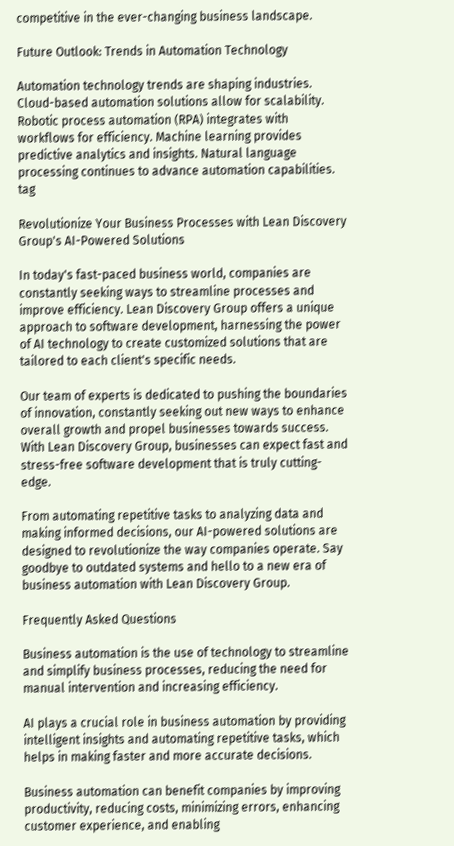competitive in the ever-changing business landscape.

Future Outlook: Trends in Automation Technology

Automation technology trends are shaping industries. Cloud-based automation solutions allow for scalability. Robotic process automation (RPA) integrates with workflows for efficiency. Machine learning provides predictive analytics and insights. Natural language processing continues to advance automation capabilities. tag

Revolutionize Your Business Processes with Lean Discovery Group's AI-Powered Solutions

In today's fast-paced business world, companies are constantly seeking ways to streamline processes and improve efficiency. Lean Discovery Group offers a unique approach to software development, harnessing the power of AI technology to create customized solutions that are tailored to each client's specific needs.

Our team of experts is dedicated to pushing the boundaries of innovation, constantly seeking out new ways to enhance overall growth and propel businesses towards success. With Lean Discovery Group, businesses can expect fast and stress-free software development that is truly cutting-edge.

From automating repetitive tasks to analyzing data and making informed decisions, our AI-powered solutions are designed to revolutionize the way companies operate. Say goodbye to outdated systems and hello to a new era of business automation with Lean Discovery Group.

Frequently Asked Questions

Business automation is the use of technology to streamline and simplify business processes, reducing the need for manual intervention and increasing efficiency.

AI plays a crucial role in business automation by providing intelligent insights and automating repetitive tasks, which helps in making faster and more accurate decisions.

Business automation can benefit companies by improving productivity, reducing costs, minimizing errors, enhancing customer experience, and enabling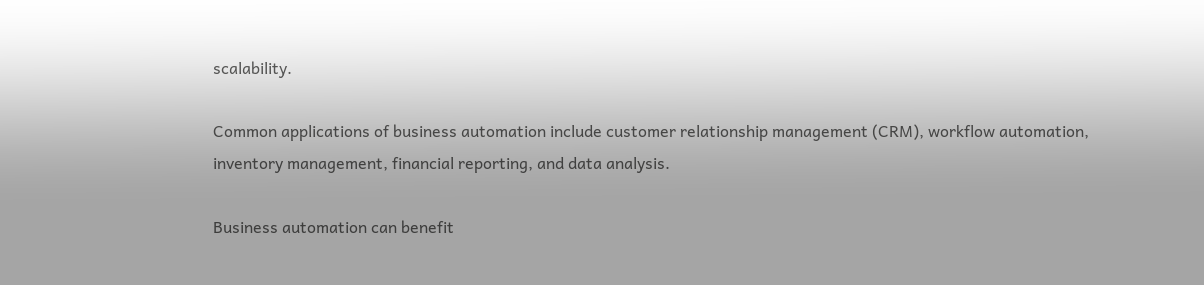scalability.

Common applications of business automation include customer relationship management (CRM), workflow automation, inventory management, financial reporting, and data analysis.

Business automation can benefit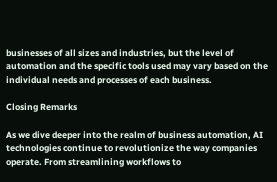businesses of all sizes and industries, but the level of automation and the specific tools used may vary based on the individual needs and processes of each business.

Closing Remarks

As we dive deeper into the realm of business automation, AI technologies continue to revolutionize the way companies operate. From streamlining workflows to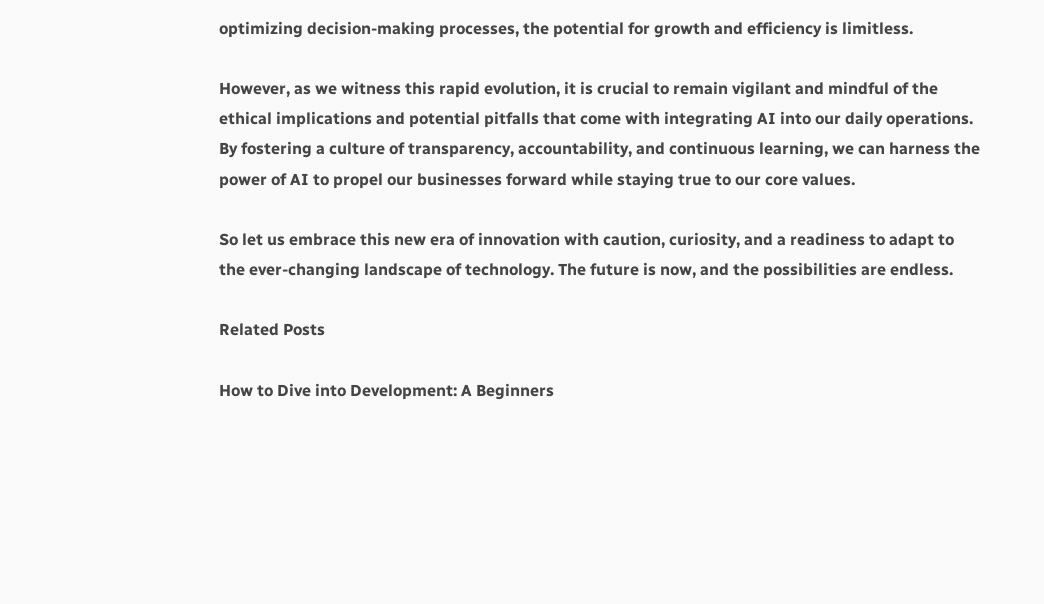optimizing decision-making processes, the potential for growth and efficiency is limitless.

However, as we witness this rapid evolution, it is crucial to remain vigilant and mindful of the ethical implications and potential pitfalls that come with integrating AI into our daily operations. By fostering a culture of transparency, accountability, and continuous learning, we can harness the power of AI to propel our businesses forward while staying true to our core values.

So let us embrace this new era of innovation with caution, curiosity, and a readiness to adapt to the ever-changing landscape of technology. The future is now, and the possibilities are endless.

Related Posts

How to Dive into Development: A Beginners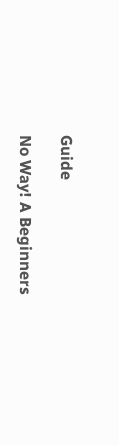Guide

No Way! A Beginners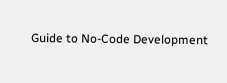Guide to No-Code Development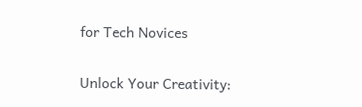for Tech Novices

Unlock Your Creativity: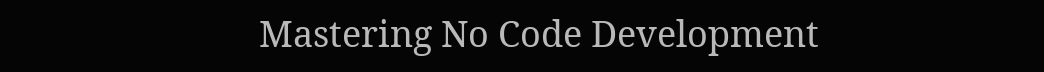Mastering No Code Development